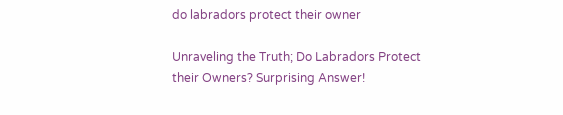do labradors protect their owner

Unraveling the Truth; Do Labradors Protect their Owners? Surprising Answer!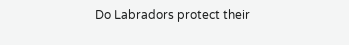Do Labradors protect their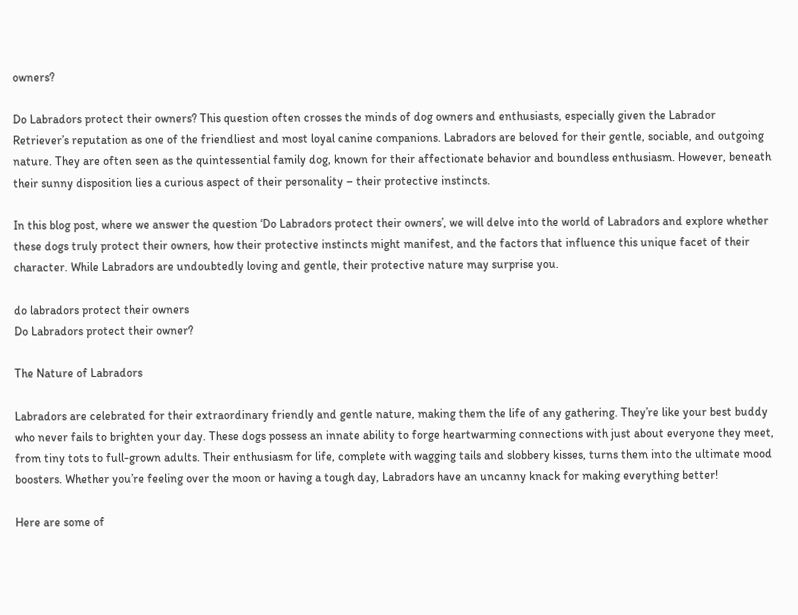owners?

Do Labradors protect their owners? This question often crosses the minds of dog owners and enthusiasts, especially given the Labrador Retriever’s reputation as one of the friendliest and most loyal canine companions. Labradors are beloved for their gentle, sociable, and outgoing nature. They are often seen as the quintessential family dog, known for their affectionate behavior and boundless enthusiasm. However, beneath their sunny disposition lies a curious aspect of their personality – their protective instincts.

In this blog post, where we answer the question ‘Do Labradors protect their owners’, we will delve into the world of Labradors and explore whether these dogs truly protect their owners, how their protective instincts might manifest, and the factors that influence this unique facet of their character. While Labradors are undoubtedly loving and gentle, their protective nature may surprise you.

do labradors protect their owners
Do Labradors protect their owner?

The Nature of Labradors

Labradors are celebrated for their extraordinary friendly and gentle nature, making them the life of any gathering. They’re like your best buddy who never fails to brighten your day. These dogs possess an innate ability to forge heartwarming connections with just about everyone they meet, from tiny tots to full-grown adults. Their enthusiasm for life, complete with wagging tails and slobbery kisses, turns them into the ultimate mood boosters. Whether you’re feeling over the moon or having a tough day, Labradors have an uncanny knack for making everything better!

Here are some of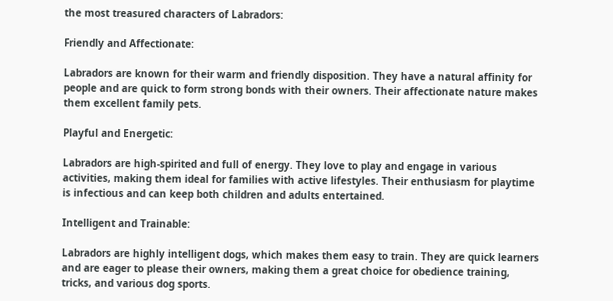the most treasured characters of Labradors:

Friendly and Affectionate:

Labradors are known for their warm and friendly disposition. They have a natural affinity for people and are quick to form strong bonds with their owners. Their affectionate nature makes them excellent family pets.

Playful and Energetic:

Labradors are high-spirited and full of energy. They love to play and engage in various activities, making them ideal for families with active lifestyles. Their enthusiasm for playtime is infectious and can keep both children and adults entertained.

Intelligent and Trainable:

Labradors are highly intelligent dogs, which makes them easy to train. They are quick learners and are eager to please their owners, making them a great choice for obedience training, tricks, and various dog sports.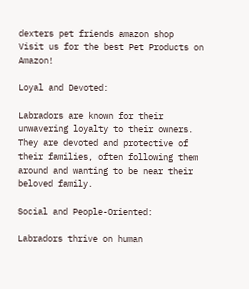dexters pet friends amazon shop
Visit us for the best Pet Products on Amazon!

Loyal and Devoted:

Labradors are known for their unwavering loyalty to their owners. They are devoted and protective of their families, often following them around and wanting to be near their beloved family.

Social and People-Oriented:

Labradors thrive on human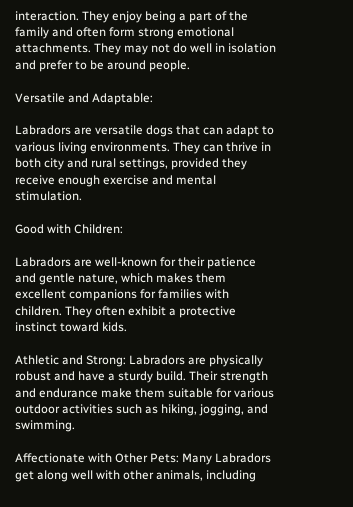interaction. They enjoy being a part of the family and often form strong emotional attachments. They may not do well in isolation and prefer to be around people.

Versatile and Adaptable:

Labradors are versatile dogs that can adapt to various living environments. They can thrive in both city and rural settings, provided they receive enough exercise and mental stimulation.

Good with Children:

Labradors are well-known for their patience and gentle nature, which makes them excellent companions for families with children. They often exhibit a protective instinct toward kids.

Athletic and Strong: Labradors are physically robust and have a sturdy build. Their strength and endurance make them suitable for various outdoor activities such as hiking, jogging, and swimming.

Affectionate with Other Pets: Many Labradors get along well with other animals, including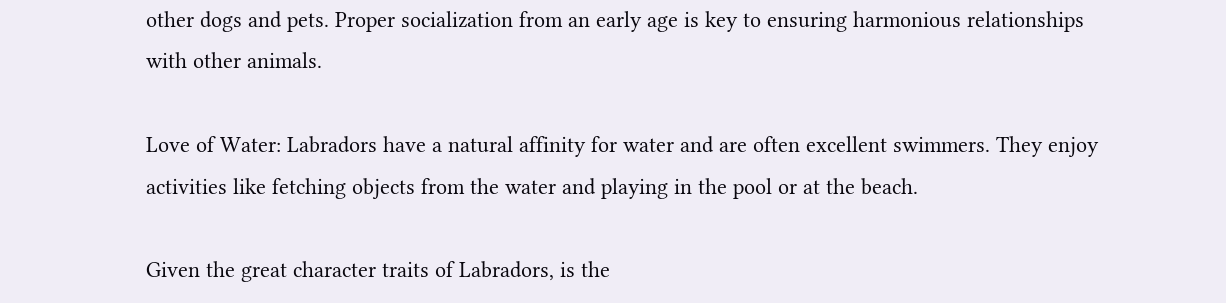other dogs and pets. Proper socialization from an early age is key to ensuring harmonious relationships with other animals.

Love of Water: Labradors have a natural affinity for water and are often excellent swimmers. They enjoy activities like fetching objects from the water and playing in the pool or at the beach.

Given the great character traits of Labradors, is the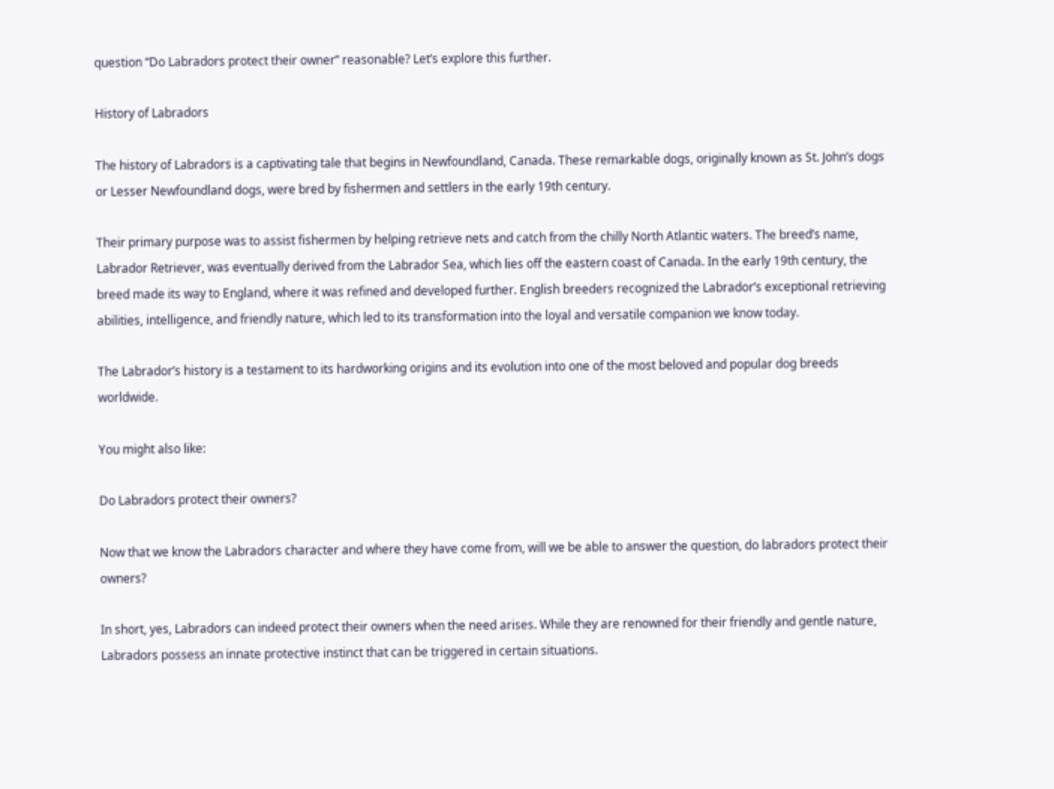question “Do Labradors protect their owner” reasonable? Let’s explore this further.

History of Labradors

The history of Labradors is a captivating tale that begins in Newfoundland, Canada. These remarkable dogs, originally known as St. John’s dogs or Lesser Newfoundland dogs, were bred by fishermen and settlers in the early 19th century.

Their primary purpose was to assist fishermen by helping retrieve nets and catch from the chilly North Atlantic waters. The breed’s name, Labrador Retriever, was eventually derived from the Labrador Sea, which lies off the eastern coast of Canada. In the early 19th century, the breed made its way to England, where it was refined and developed further. English breeders recognized the Labrador’s exceptional retrieving abilities, intelligence, and friendly nature, which led to its transformation into the loyal and versatile companion we know today.

The Labrador’s history is a testament to its hardworking origins and its evolution into one of the most beloved and popular dog breeds worldwide.

You might also like:

Do Labradors protect their owners?

Now that we know the Labradors character and where they have come from, will we be able to answer the question, do labradors protect their owners?

In short, yes, Labradors can indeed protect their owners when the need arises. While they are renowned for their friendly and gentle nature, Labradors possess an innate protective instinct that can be triggered in certain situations.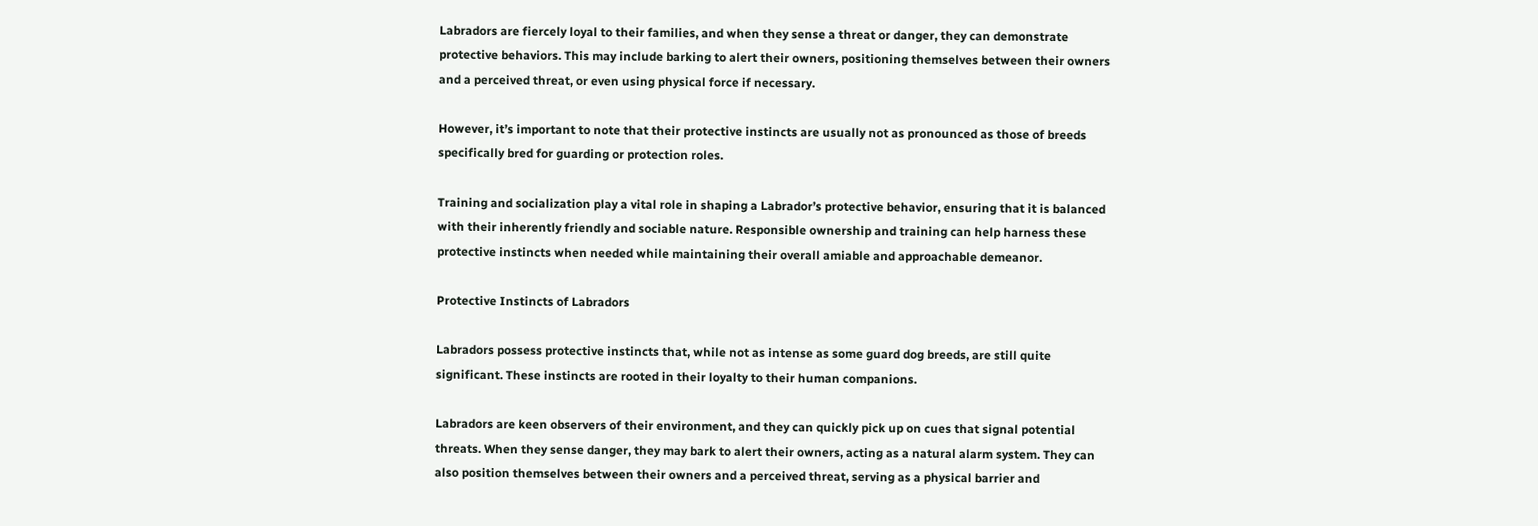Labradors are fiercely loyal to their families, and when they sense a threat or danger, they can demonstrate protective behaviors. This may include barking to alert their owners, positioning themselves between their owners and a perceived threat, or even using physical force if necessary.

However, it’s important to note that their protective instincts are usually not as pronounced as those of breeds specifically bred for guarding or protection roles.

Training and socialization play a vital role in shaping a Labrador’s protective behavior, ensuring that it is balanced with their inherently friendly and sociable nature. Responsible ownership and training can help harness these protective instincts when needed while maintaining their overall amiable and approachable demeanor.

Protective Instincts of Labradors

Labradors possess protective instincts that, while not as intense as some guard dog breeds, are still quite significant. These instincts are rooted in their loyalty to their human companions.

Labradors are keen observers of their environment, and they can quickly pick up on cues that signal potential threats. When they sense danger, they may bark to alert their owners, acting as a natural alarm system. They can also position themselves between their owners and a perceived threat, serving as a physical barrier and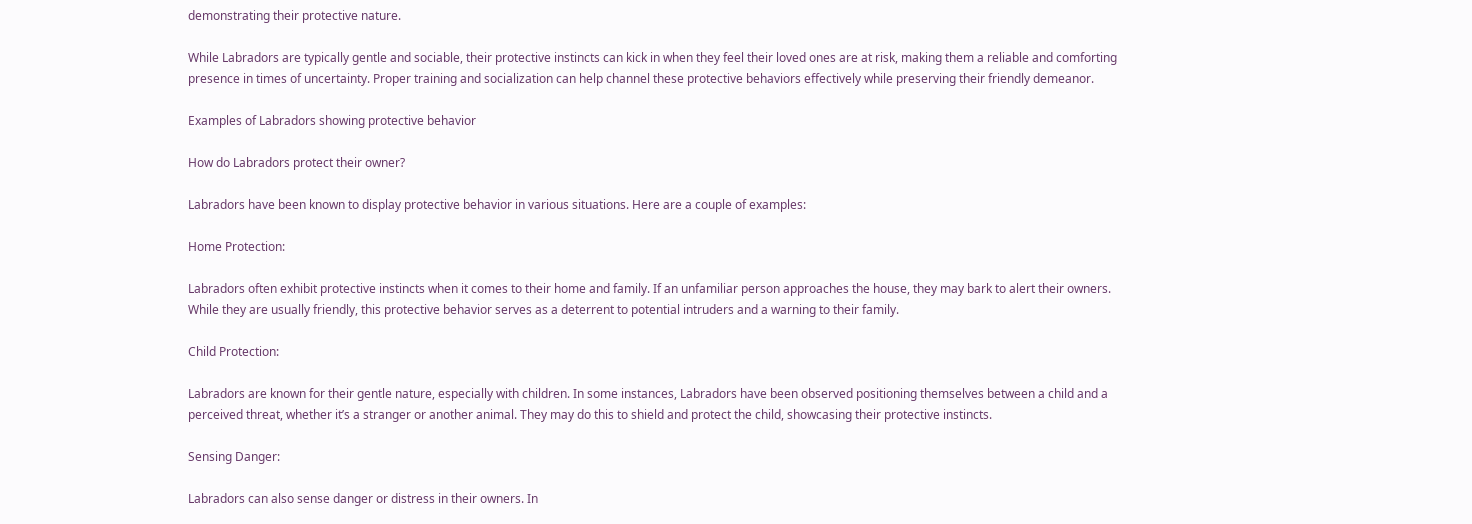demonstrating their protective nature.

While Labradors are typically gentle and sociable, their protective instincts can kick in when they feel their loved ones are at risk, making them a reliable and comforting presence in times of uncertainty. Proper training and socialization can help channel these protective behaviors effectively while preserving their friendly demeanor.

Examples of Labradors showing protective behavior

How do Labradors protect their owner?

Labradors have been known to display protective behavior in various situations. Here are a couple of examples:

Home Protection:

Labradors often exhibit protective instincts when it comes to their home and family. If an unfamiliar person approaches the house, they may bark to alert their owners. While they are usually friendly, this protective behavior serves as a deterrent to potential intruders and a warning to their family.

Child Protection:

Labradors are known for their gentle nature, especially with children. In some instances, Labradors have been observed positioning themselves between a child and a perceived threat, whether it’s a stranger or another animal. They may do this to shield and protect the child, showcasing their protective instincts.

Sensing Danger:

Labradors can also sense danger or distress in their owners. In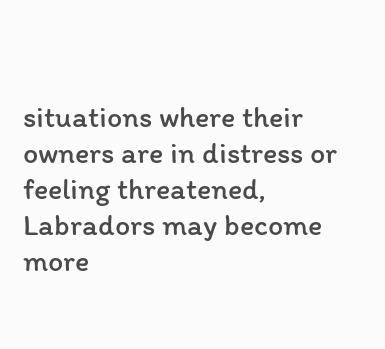situations where their owners are in distress or feeling threatened, Labradors may become more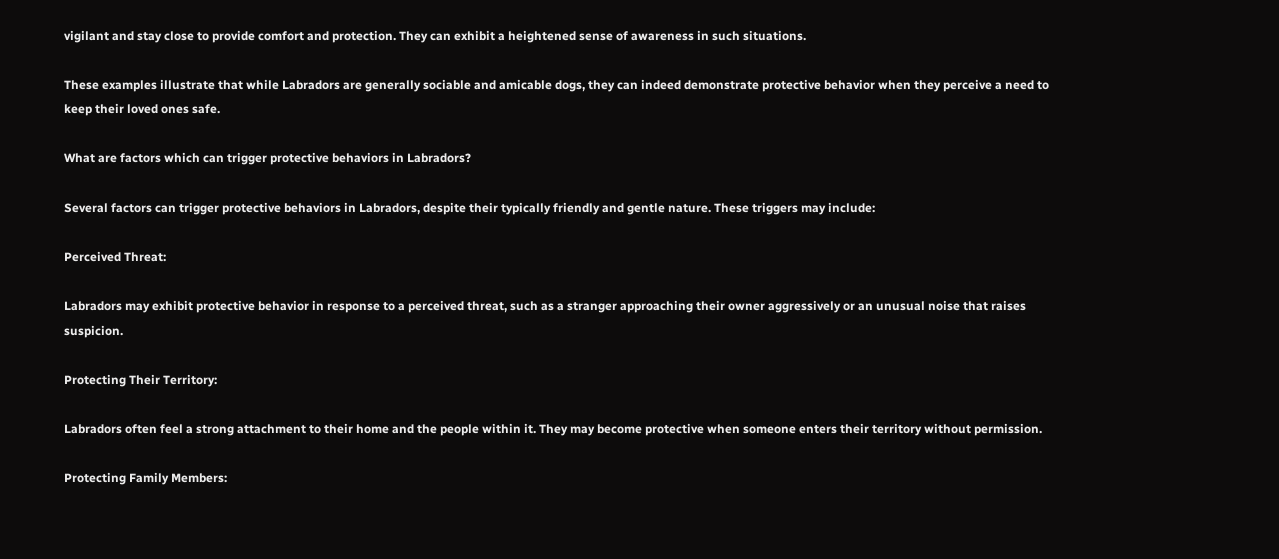vigilant and stay close to provide comfort and protection. They can exhibit a heightened sense of awareness in such situations.

These examples illustrate that while Labradors are generally sociable and amicable dogs, they can indeed demonstrate protective behavior when they perceive a need to keep their loved ones safe.

What are factors which can trigger protective behaviors in Labradors?

Several factors can trigger protective behaviors in Labradors, despite their typically friendly and gentle nature. These triggers may include:

Perceived Threat:

Labradors may exhibit protective behavior in response to a perceived threat, such as a stranger approaching their owner aggressively or an unusual noise that raises suspicion.

Protecting Their Territory:

Labradors often feel a strong attachment to their home and the people within it. They may become protective when someone enters their territory without permission.

Protecting Family Members: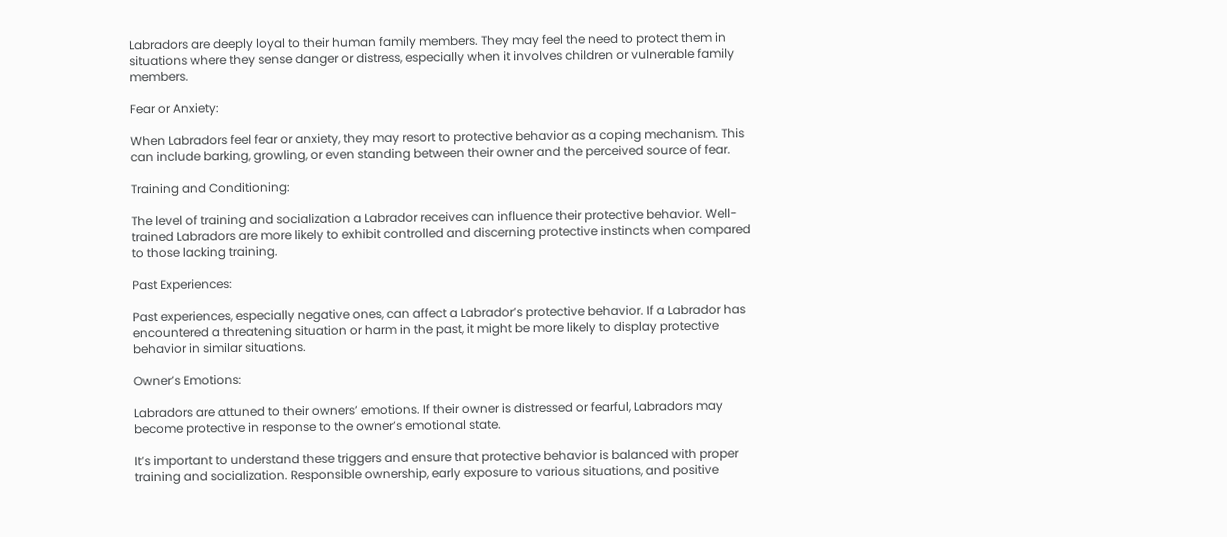Labradors are deeply loyal to their human family members. They may feel the need to protect them in situations where they sense danger or distress, especially when it involves children or vulnerable family members.

Fear or Anxiety:

When Labradors feel fear or anxiety, they may resort to protective behavior as a coping mechanism. This can include barking, growling, or even standing between their owner and the perceived source of fear.

Training and Conditioning:

The level of training and socialization a Labrador receives can influence their protective behavior. Well-trained Labradors are more likely to exhibit controlled and discerning protective instincts when compared to those lacking training.

Past Experiences:

Past experiences, especially negative ones, can affect a Labrador’s protective behavior. If a Labrador has encountered a threatening situation or harm in the past, it might be more likely to display protective behavior in similar situations.

Owner’s Emotions:

Labradors are attuned to their owners’ emotions. If their owner is distressed or fearful, Labradors may become protective in response to the owner’s emotional state.

It’s important to understand these triggers and ensure that protective behavior is balanced with proper training and socialization. Responsible ownership, early exposure to various situations, and positive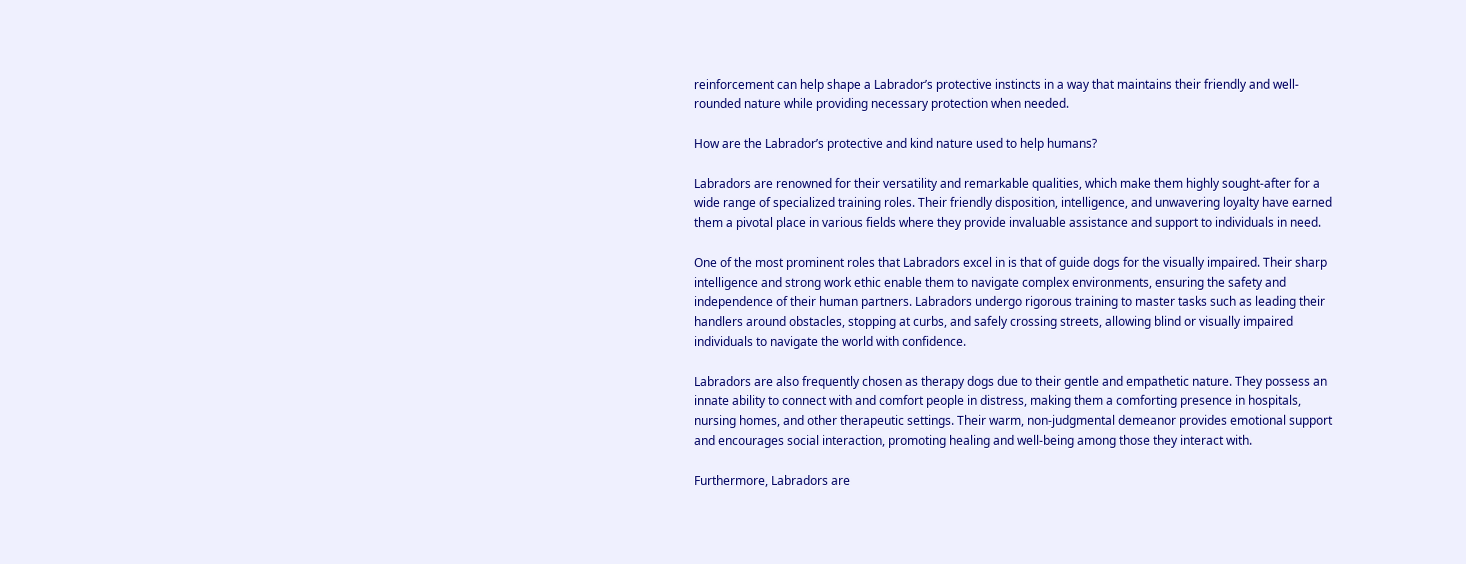reinforcement can help shape a Labrador’s protective instincts in a way that maintains their friendly and well-rounded nature while providing necessary protection when needed.

How are the Labrador’s protective and kind nature used to help humans?

Labradors are renowned for their versatility and remarkable qualities, which make them highly sought-after for a wide range of specialized training roles. Their friendly disposition, intelligence, and unwavering loyalty have earned them a pivotal place in various fields where they provide invaluable assistance and support to individuals in need.

One of the most prominent roles that Labradors excel in is that of guide dogs for the visually impaired. Their sharp intelligence and strong work ethic enable them to navigate complex environments, ensuring the safety and independence of their human partners. Labradors undergo rigorous training to master tasks such as leading their handlers around obstacles, stopping at curbs, and safely crossing streets, allowing blind or visually impaired individuals to navigate the world with confidence.

Labradors are also frequently chosen as therapy dogs due to their gentle and empathetic nature. They possess an innate ability to connect with and comfort people in distress, making them a comforting presence in hospitals, nursing homes, and other therapeutic settings. Their warm, non-judgmental demeanor provides emotional support and encourages social interaction, promoting healing and well-being among those they interact with.

Furthermore, Labradors are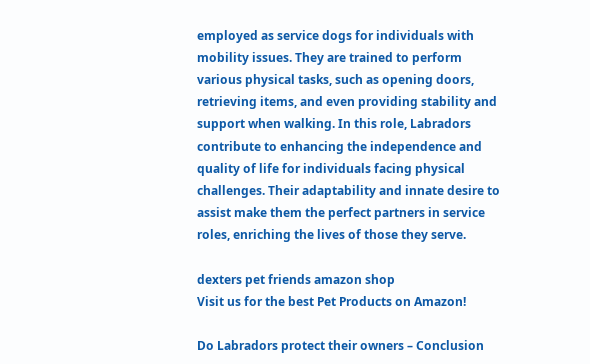employed as service dogs for individuals with mobility issues. They are trained to perform various physical tasks, such as opening doors, retrieving items, and even providing stability and support when walking. In this role, Labradors contribute to enhancing the independence and quality of life for individuals facing physical challenges. Their adaptability and innate desire to assist make them the perfect partners in service roles, enriching the lives of those they serve.

dexters pet friends amazon shop
Visit us for the best Pet Products on Amazon!

Do Labradors protect their owners – Conclusion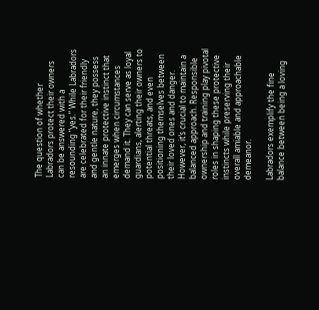The question of whether Labradors protect their owners can be answered with a resounding “yes.” While Labradors are celebrated for their friendly and gentle nature, they possess an innate protective instinct that emerges when circumstances demand it. They can serve as loyal guardians, alerting their owners to potential threats, and even positioning themselves between their loved ones and danger. However, it’s crucial to maintain a balanced approach. Responsible ownership and training play pivotal roles in shaping these protective instincts while preserving their overall amiable and approachable demeanor.

Labradors exemplify the fine balance between being a loving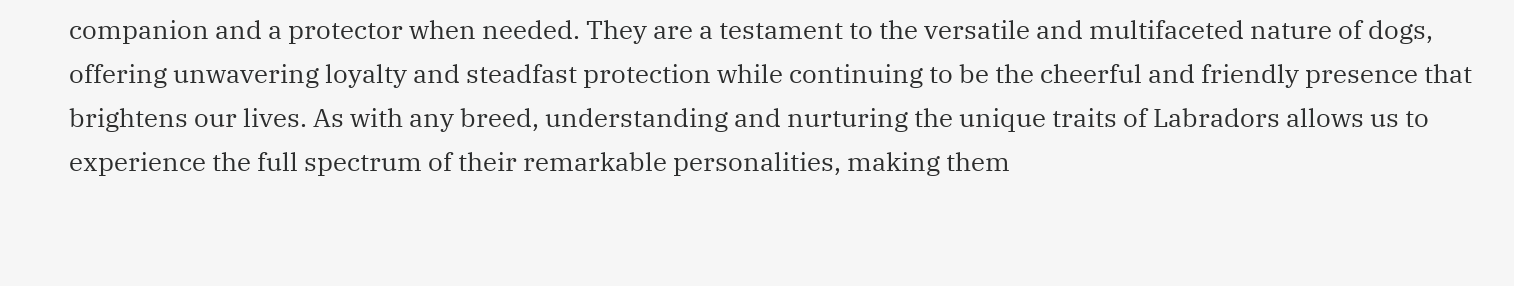companion and a protector when needed. They are a testament to the versatile and multifaceted nature of dogs, offering unwavering loyalty and steadfast protection while continuing to be the cheerful and friendly presence that brightens our lives. As with any breed, understanding and nurturing the unique traits of Labradors allows us to experience the full spectrum of their remarkable personalities, making them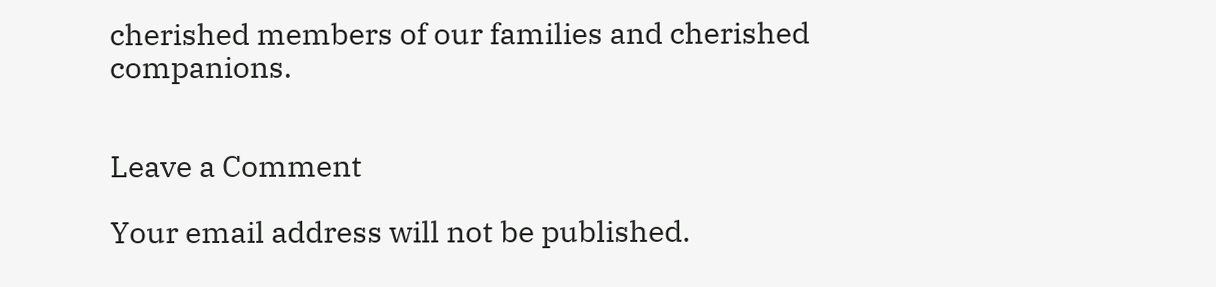cherished members of our families and cherished companions.


Leave a Comment

Your email address will not be published.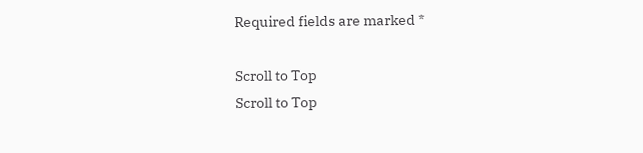Required fields are marked *

Scroll to Top
Scroll to Top